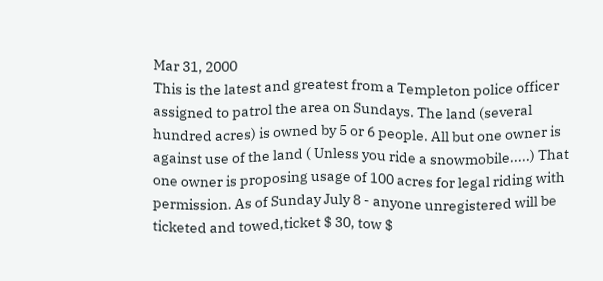Mar 31, 2000
This is the latest and greatest from a Templeton police officer assigned to patrol the area on Sundays. The land (several hundred acres) is owned by 5 or 6 people. All but one owner is against use of the land ( Unless you ride a snowmobile.....) That one owner is proposing usage of 100 acres for legal riding with permission. As of Sunday July 8 - anyone unregistered will be ticketed and towed,ticket $ 30, tow $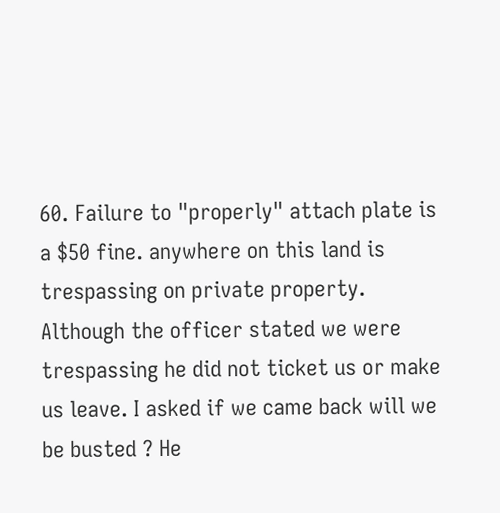60. Failure to "properly" attach plate is a $50 fine. anywhere on this land is trespassing on private property. Although the officer stated we were trespassing he did not ticket us or make us leave. I asked if we came back will we be busted ? He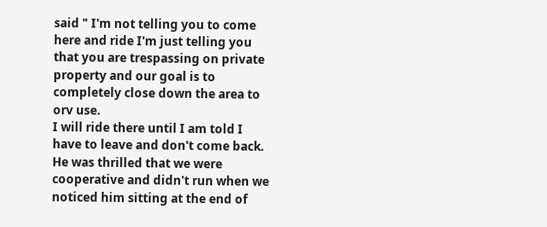said " I'm not telling you to come here and ride I'm just telling you that you are trespassing on private property and our goal is to completely close down the area to orv use.
I will ride there until I am told I have to leave and don't come back.
He was thrilled that we were cooperative and didn't run when we noticed him sitting at the end of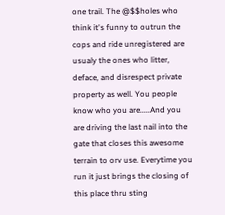one trail. The @$$holes who think it's funny to outrun the cops and ride unregistered are usualy the ones who litter, deface, and disrespect private property as well. You people know who you are.....And you are driving the last nail into the gate that closes this awesome terrain to orv use. Everytime you run it just brings the closing of this place thru sting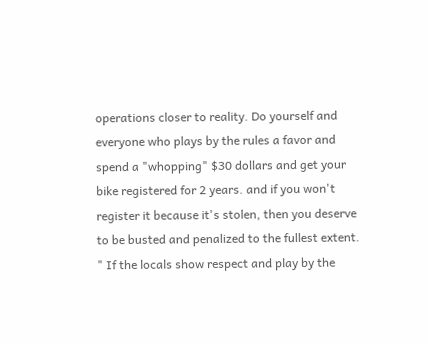operations closer to reality. Do yourself and everyone who plays by the rules a favor and spend a "whopping" $30 dollars and get your bike registered for 2 years. and if you won't register it because it's stolen, then you deserve to be busted and penalized to the fullest extent. " If the locals show respect and play by the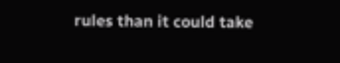rules than it could take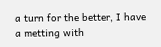a turn for the better, I have a metting with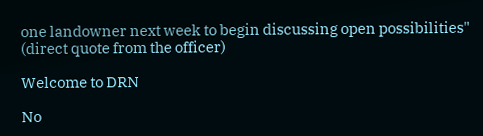one landowner next week to begin discussing open possibilities" (direct quote from the officer)

Welcome to DRN

No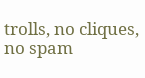trolls, no cliques, no spam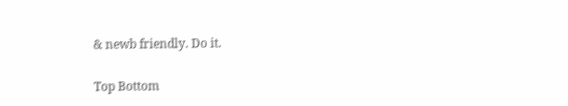& newb friendly. Do it.

Top Bottom